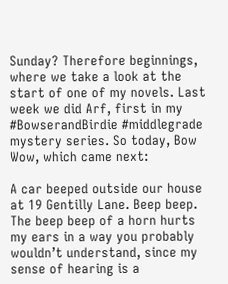Sunday? Therefore beginnings, where we take a look at the start of one of my novels. Last week we did Arf, first in my #BowserandBirdie #middlegrade mystery series. So today, Bow Wow, which came next:

A car beeped outside our house at 19 Gentilly Lane. Beep beep. The beep beep of a horn hurts my ears in a way you probably wouldn’t understand, since my sense of hearing is a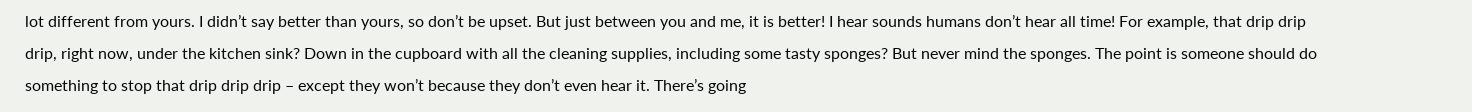lot different from yours. I didn’t say better than yours, so don’t be upset. But just between you and me, it is better! I hear sounds humans don’t hear all time! For example, that drip drip drip, right now, under the kitchen sink? Down in the cupboard with all the cleaning supplies, including some tasty sponges? But never mind the sponges. The point is someone should do something to stop that drip drip drip – except they won’t because they don’t even hear it. There’s going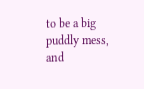to be a big puddly mess, and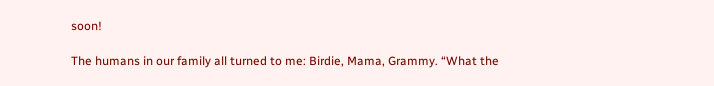soon!

The humans in our family all turned to me: Birdie, Mama, Grammy. “What the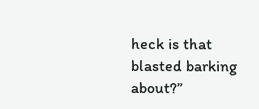heck is that blasted barking about?”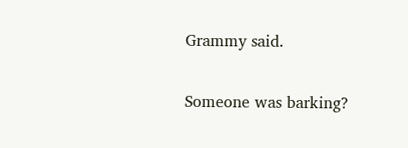Grammy said.

Someone was barking?